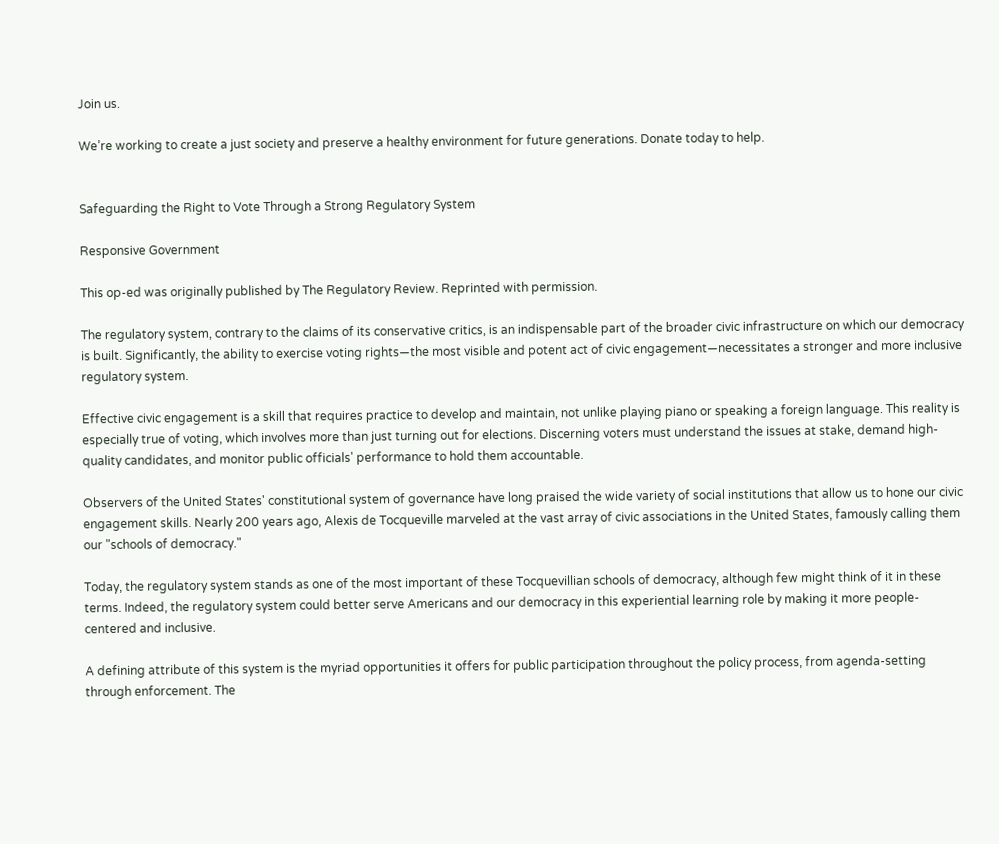Join us.

We’re working to create a just society and preserve a healthy environment for future generations. Donate today to help.


Safeguarding the Right to Vote Through a Strong Regulatory System

Responsive Government

This op-ed was originally published by The Regulatory Review. Reprinted with permission.

The regulatory system, contrary to the claims of its conservative critics, is an indispensable part of the broader civic infrastructure on which our democracy is built. Significantly, the ability to exercise voting rights—the most visible and potent act of civic engagement—necessitates a stronger and more inclusive regulatory system.

Effective civic engagement is a skill that requires practice to develop and maintain, not unlike playing piano or speaking a foreign language. This reality is especially true of voting, which involves more than just turning out for elections. Discerning voters must understand the issues at stake, demand high-quality candidates, and monitor public officials' performance to hold them accountable.

Observers of the United States' constitutional system of governance have long praised the wide variety of social institutions that allow us to hone our civic engagement skills. Nearly 200 years ago, Alexis de Tocqueville marveled at the vast array of civic associations in the United States, famously calling them our "schools of democracy."

Today, the regulatory system stands as one of the most important of these Tocquevillian schools of democracy, although few might think of it in these terms. Indeed, the regulatory system could better serve Americans and our democracy in this experiential learning role by making it more people-centered and inclusive.

A defining attribute of this system is the myriad opportunities it offers for public participation throughout the policy process, from agenda-setting through enforcement. The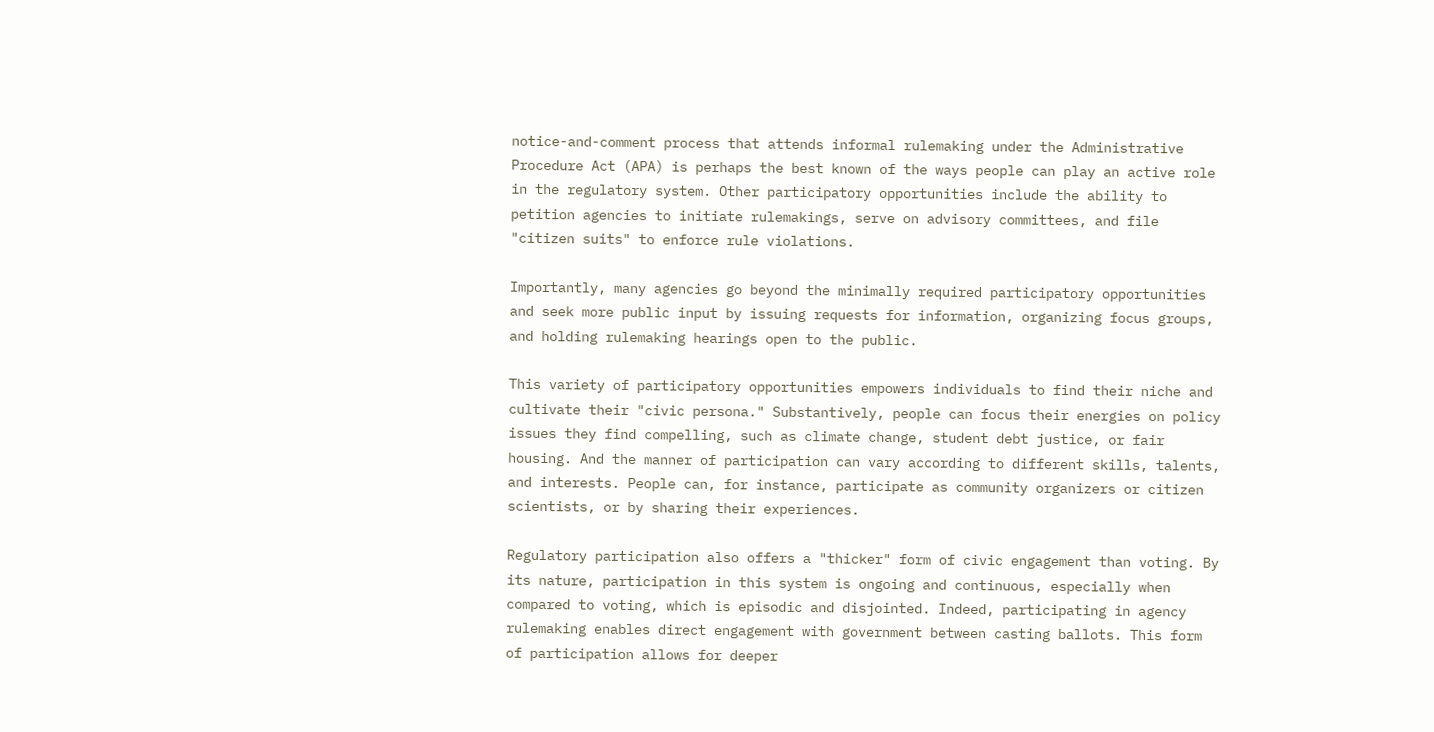notice-and-comment process that attends informal rulemaking under the Administrative Procedure Act (APA) is perhaps the best known of the ways people can play an active role in the regulatory system. Other participatory opportunities include the ability to petition agencies to initiate rulemakings, serve on advisory committees, and file "citizen suits" to enforce rule violations.

Importantly, many agencies go beyond the minimally required participatory opportunities and seek more public input by issuing requests for information, organizing focus groups, and holding rulemaking hearings open to the public.

This variety of participatory opportunities empowers individuals to find their niche and cultivate their "civic persona." Substantively, people can focus their energies on policy issues they find compelling, such as climate change, student debt justice, or fair housing. And the manner of participation can vary according to different skills, talents, and interests. People can, for instance, participate as community organizers or citizen scientists, or by sharing their experiences.

Regulatory participation also offers a "thicker" form of civic engagement than voting. By its nature, participation in this system is ongoing and continuous, especially when compared to voting, which is episodic and disjointed. Indeed, participating in agency rulemaking enables direct engagement with government between casting ballots. This form of participation allows for deeper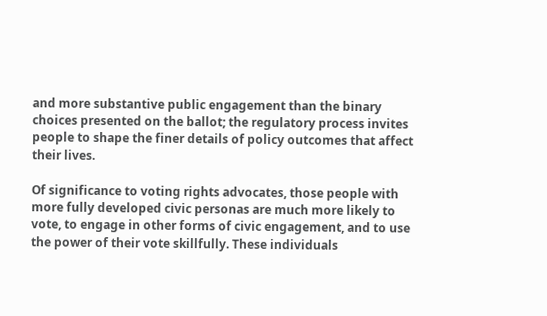and more substantive public engagement than the binary choices presented on the ballot; the regulatory process invites people to shape the finer details of policy outcomes that affect their lives.

Of significance to voting rights advocates, those people with more fully developed civic personas are much more likely to vote, to engage in other forms of civic engagement, and to use the power of their vote skillfully. These individuals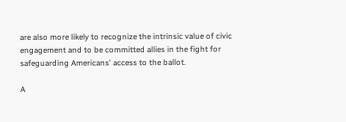are also more likely to recognize the intrinsic value of civic engagement and to be committed allies in the fight for safeguarding Americans' access to the ballot.

A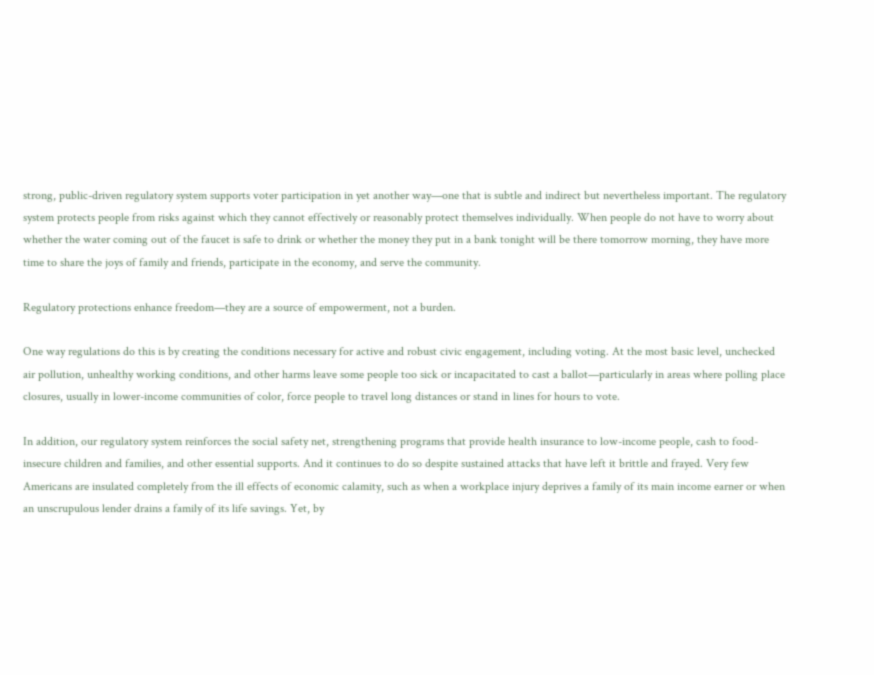strong, public-driven regulatory system supports voter participation in yet another way—one that is subtle and indirect but nevertheless important. The regulatory system protects people from risks against which they cannot effectively or reasonably protect themselves individually. When people do not have to worry about whether the water coming out of the faucet is safe to drink or whether the money they put in a bank tonight will be there tomorrow morning, they have more time to share the joys of family and friends, participate in the economy, and serve the community.

Regulatory protections enhance freedom—they are a source of empowerment, not a burden.

One way regulations do this is by creating the conditions necessary for active and robust civic engagement, including voting. At the most basic level, unchecked air pollution, unhealthy working conditions, and other harms leave some people too sick or incapacitated to cast a ballot—particularly in areas where polling place closures, usually in lower-income communities of color, force people to travel long distances or stand in lines for hours to vote.

In addition, our regulatory system reinforces the social safety net, strengthening programs that provide health insurance to low-income people, cash to food-insecure children and families, and other essential supports. And it continues to do so despite sustained attacks that have left it brittle and frayed. Very few Americans are insulated completely from the ill effects of economic calamity, such as when a workplace injury deprives a family of its main income earner or when an unscrupulous lender drains a family of its life savings. Yet, by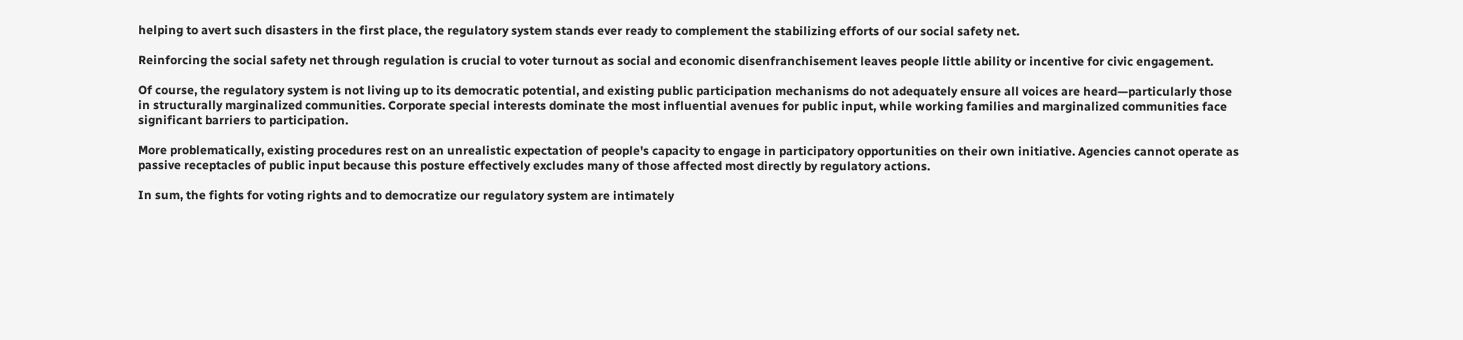helping to avert such disasters in the first place, the regulatory system stands ever ready to complement the stabilizing efforts of our social safety net.

Reinforcing the social safety net through regulation is crucial to voter turnout as social and economic disenfranchisement leaves people little ability or incentive for civic engagement.

Of course, the regulatory system is not living up to its democratic potential, and existing public participation mechanisms do not adequately ensure all voices are heard—particularly those in structurally marginalized communities. Corporate special interests dominate the most influential avenues for public input, while working families and marginalized communities face significant barriers to participation.

More problematically, existing procedures rest on an unrealistic expectation of people's capacity to engage in participatory opportunities on their own initiative. Agencies cannot operate as passive receptacles of public input because this posture effectively excludes many of those affected most directly by regulatory actions.

In sum, the fights for voting rights and to democratize our regulatory system are intimately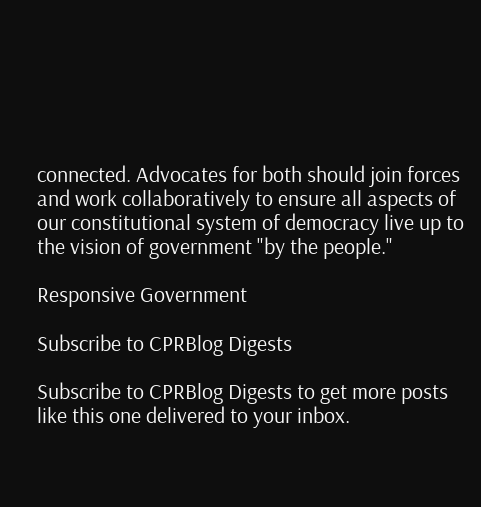connected. Advocates for both should join forces and work collaboratively to ensure all aspects of our constitutional system of democracy live up to the vision of government "by the people."

Responsive Government

Subscribe to CPRBlog Digests

Subscribe to CPRBlog Digests to get more posts like this one delivered to your inbox.